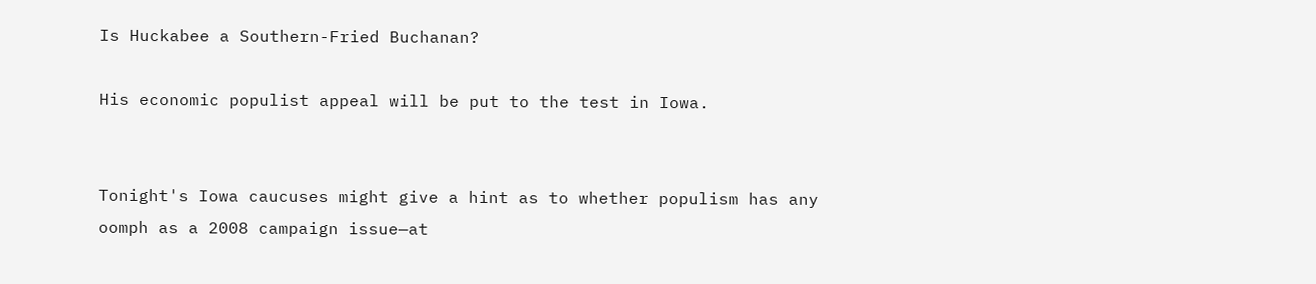Is Huckabee a Southern-Fried Buchanan?

His economic populist appeal will be put to the test in Iowa.


Tonight's Iowa caucuses might give a hint as to whether populism has any oomph as a 2008 campaign issue—at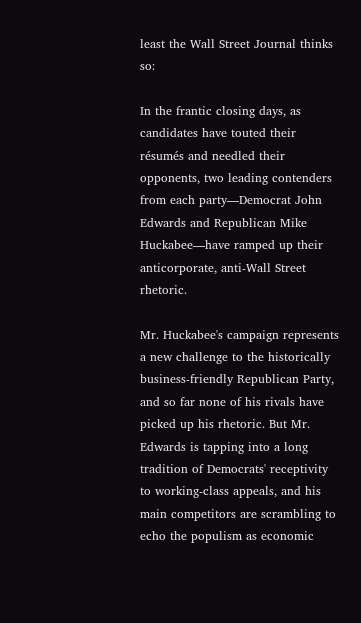least the Wall Street Journal thinks so:

In the frantic closing days, as candidates have touted their résumés and needled their opponents, two leading contenders from each party—Democrat John Edwards and Republican Mike Huckabee—have ramped up their anticorporate, anti-Wall Street rhetoric.

Mr. Huckabee's campaign represents a new challenge to the historically business-friendly Republican Party, and so far none of his rivals have picked up his rhetoric. But Mr. Edwards is tapping into a long tradition of Democrats' receptivity to working-class appeals, and his main competitors are scrambling to echo the populism as economic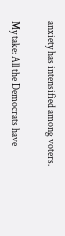anxiety has intensified among voters.

My take: All the Democrats have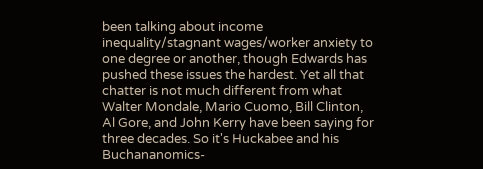been talking about income inequality/stagnant wages/worker anxiety to one degree or another, though Edwards has pushed these issues the hardest. Yet all that chatter is not much different from what Walter Mondale, Mario Cuomo, Bill Clinton, Al Gore, and John Kerry have been saying for three decades. So it's Huckabee and his Buchananomics-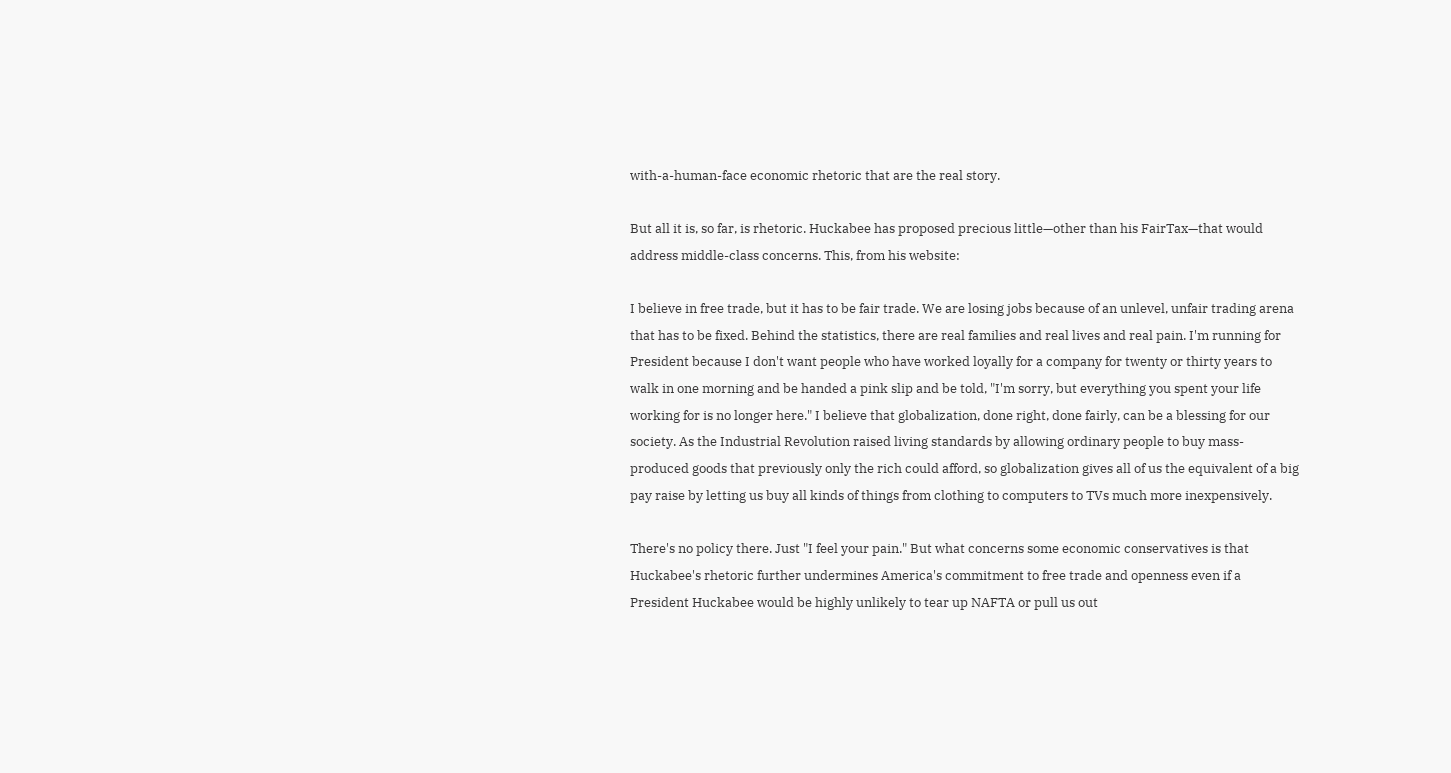with-a-human-face economic rhetoric that are the real story.

But all it is, so far, is rhetoric. Huckabee has proposed precious little—other than his FairTax—that would address middle-class concerns. This, from his website:

I believe in free trade, but it has to be fair trade. We are losing jobs because of an unlevel, unfair trading arena that has to be fixed. Behind the statistics, there are real families and real lives and real pain. I'm running for President because I don't want people who have worked loyally for a company for twenty or thirty years to walk in one morning and be handed a pink slip and be told, "I'm sorry, but everything you spent your life working for is no longer here." I believe that globalization, done right, done fairly, can be a blessing for our society. As the Industrial Revolution raised living standards by allowing ordinary people to buy mass-produced goods that previously only the rich could afford, so globalization gives all of us the equivalent of a big pay raise by letting us buy all kinds of things from clothing to computers to TVs much more inexpensively.

There's no policy there. Just "I feel your pain." But what concerns some economic conservatives is that Huckabee's rhetoric further undermines America's commitment to free trade and openness even if a President Huckabee would be highly unlikely to tear up NAFTA or pull us out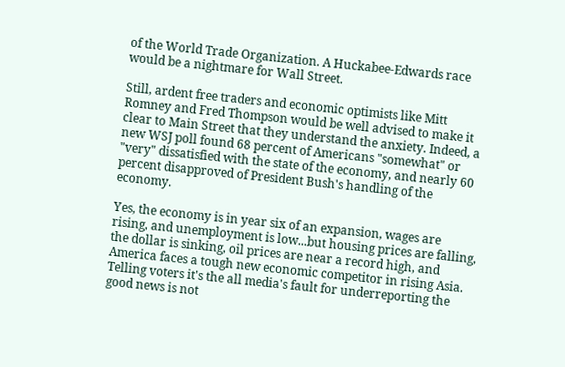of the World Trade Organization. A Huckabee-Edwards race would be a nightmare for Wall Street.

Still, ardent free traders and economic optimists like Mitt Romney and Fred Thompson would be well advised to make it clear to Main Street that they understand the anxiety. Indeed, a new WSJ poll found 68 percent of Americans "somewhat" or "very" dissatisfied with the state of the economy, and nearly 60 percent disapproved of President Bush's handling of the economy.

Yes, the economy is in year six of an expansion, wages are rising, and unemployment is low...but housing prices are falling, the dollar is sinking, oil prices are near a record high, and America faces a tough new economic competitor in rising Asia. Telling voters it's the all media's fault for underreporting the good news is not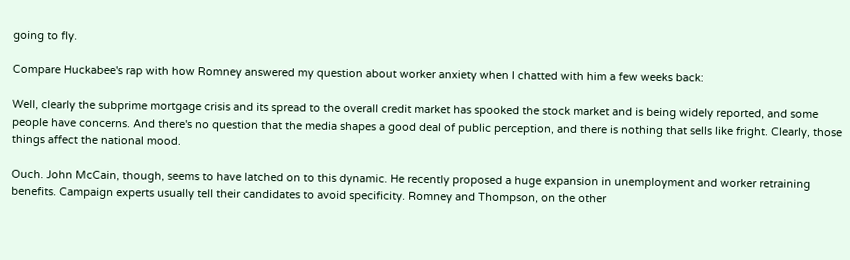going to fly.

Compare Huckabee's rap with how Romney answered my question about worker anxiety when I chatted with him a few weeks back:

Well, clearly the subprime mortgage crisis and its spread to the overall credit market has spooked the stock market and is being widely reported, and some people have concerns. And there's no question that the media shapes a good deal of public perception, and there is nothing that sells like fright. Clearly, those things affect the national mood.

Ouch. John McCain, though, seems to have latched on to this dynamic. He recently proposed a huge expansion in unemployment and worker retraining benefits. Campaign experts usually tell their candidates to avoid specificity. Romney and Thompson, on the other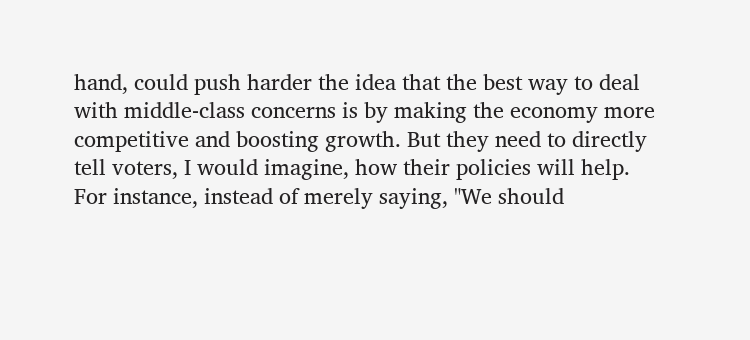hand, could push harder the idea that the best way to deal with middle-class concerns is by making the economy more competitive and boosting growth. But they need to directly tell voters, I would imagine, how their policies will help. For instance, instead of merely saying, "We should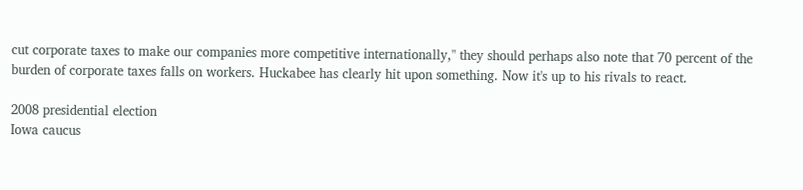cut corporate taxes to make our companies more competitive internationally," they should perhaps also note that 70 percent of the burden of corporate taxes falls on workers. Huckabee has clearly hit upon something. Now it's up to his rivals to react.

2008 presidential election
Iowa caucus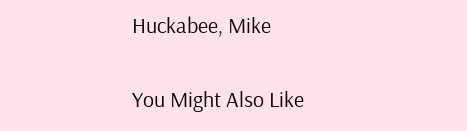Huckabee, Mike

You Might Also Like